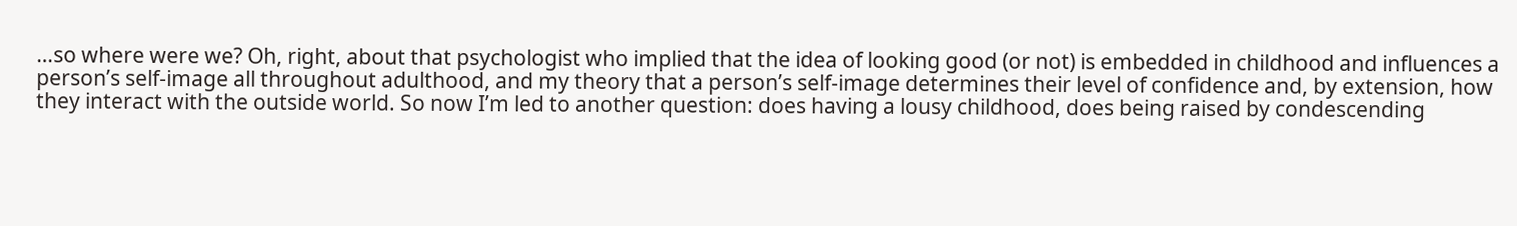…so where were we? Oh, right, about that psychologist who implied that the idea of looking good (or not) is embedded in childhood and influences a person’s self-image all throughout adulthood, and my theory that a person’s self-image determines their level of confidence and, by extension, how they interact with the outside world. So now I’m led to another question: does having a lousy childhood, does being raised by condescending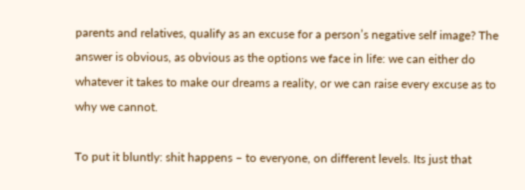parents and relatives, qualify as an excuse for a person’s negative self image? The answer is obvious, as obvious as the options we face in life: we can either do whatever it takes to make our dreams a reality, or we can raise every excuse as to why we cannot.

To put it bluntly: shit happens – to everyone, on different levels. Its just that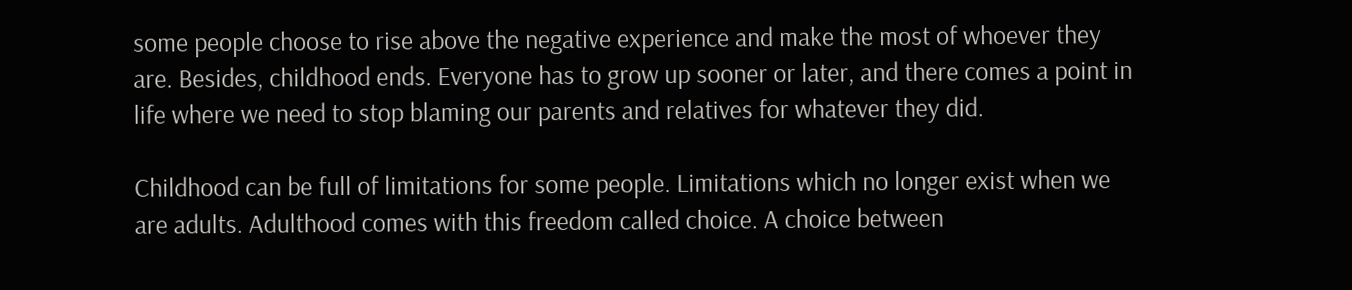some people choose to rise above the negative experience and make the most of whoever they are. Besides, childhood ends. Everyone has to grow up sooner or later, and there comes a point in life where we need to stop blaming our parents and relatives for whatever they did.

Childhood can be full of limitations for some people. Limitations which no longer exist when we are adults. Adulthood comes with this freedom called choice. A choice between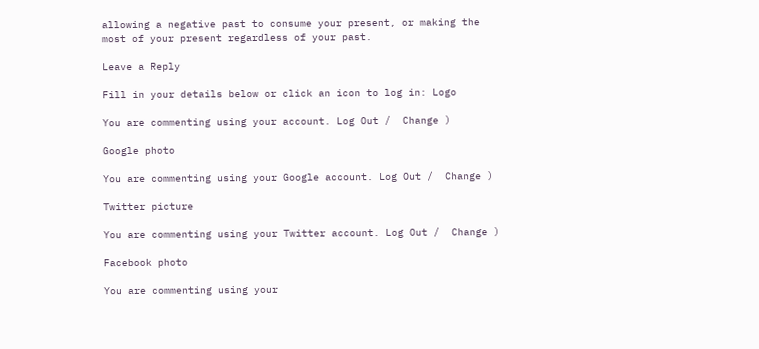allowing a negative past to consume your present, or making the most of your present regardless of your past.

Leave a Reply

Fill in your details below or click an icon to log in: Logo

You are commenting using your account. Log Out /  Change )

Google photo

You are commenting using your Google account. Log Out /  Change )

Twitter picture

You are commenting using your Twitter account. Log Out /  Change )

Facebook photo

You are commenting using your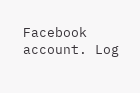Facebook account. Log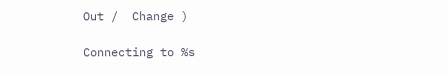Out /  Change )

Connecting to %s